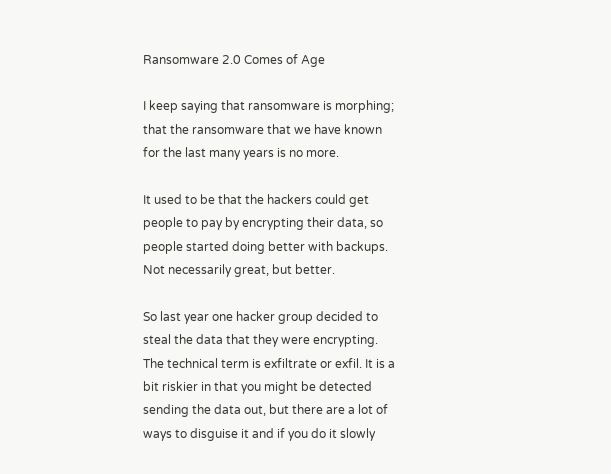Ransomware 2.0 Comes of Age

I keep saying that ransomware is morphing; that the ransomware that we have known for the last many years is no more.

It used to be that the hackers could get people to pay by encrypting their data, so people started doing better with backups. Not necessarily great, but better.

So last year one hacker group decided to steal the data that they were encrypting. The technical term is exfiltrate or exfil. It is a bit riskier in that you might be detected sending the data out, but there are a lot of ways to disguise it and if you do it slowly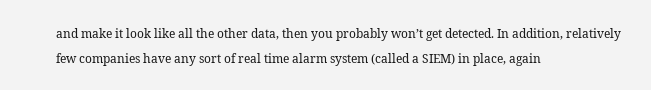and make it look like all the other data, then you probably won’t get detected. In addition, relatively few companies have any sort of real time alarm system (called a SIEM) in place, again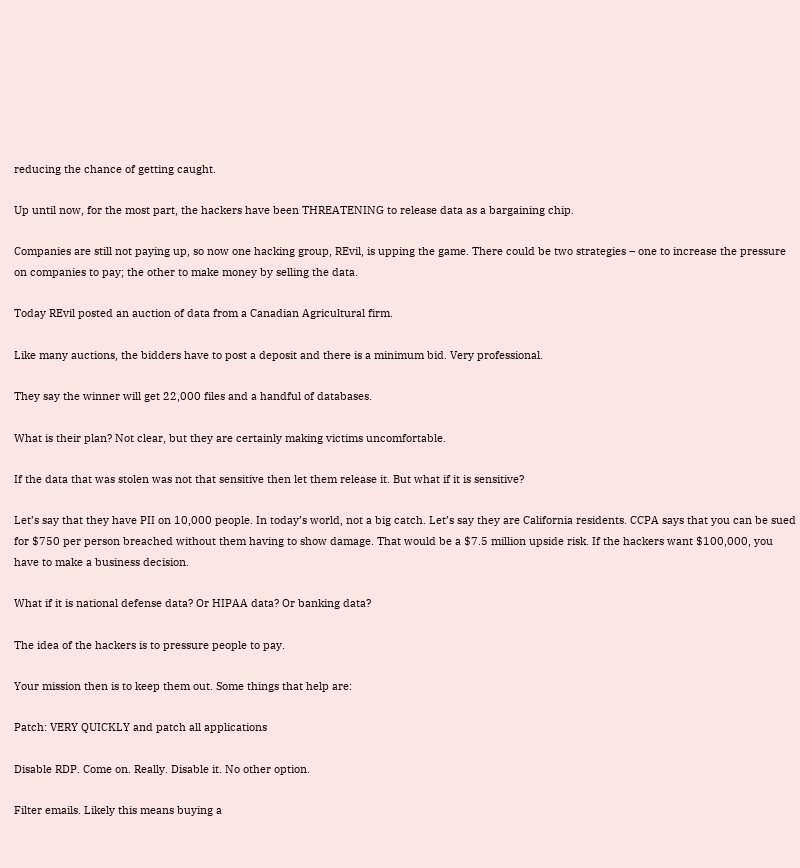reducing the chance of getting caught.

Up until now, for the most part, the hackers have been THREATENING to release data as a bargaining chip.

Companies are still not paying up, so now one hacking group, REvil, is upping the game. There could be two strategies – one to increase the pressure on companies to pay; the other to make money by selling the data.

Today REvil posted an auction of data from a Canadian Agricultural firm.

Like many auctions, the bidders have to post a deposit and there is a minimum bid. Very professional.

They say the winner will get 22,000 files and a handful of databases.

What is their plan? Not clear, but they are certainly making victims uncomfortable.

If the data that was stolen was not that sensitive then let them release it. But what if it is sensitive?

Let’s say that they have PII on 10,000 people. In today’s world, not a big catch. Let’s say they are California residents. CCPA says that you can be sued for $750 per person breached without them having to show damage. That would be a $7.5 million upside risk. If the hackers want $100,000, you have to make a business decision.

What if it is national defense data? Or HIPAA data? Or banking data?

The idea of the hackers is to pressure people to pay.

Your mission then is to keep them out. Some things that help are:

Patch: VERY QUICKLY and patch all applications

Disable RDP. Come on. Really. Disable it. No other option.

Filter emails. Likely this means buying a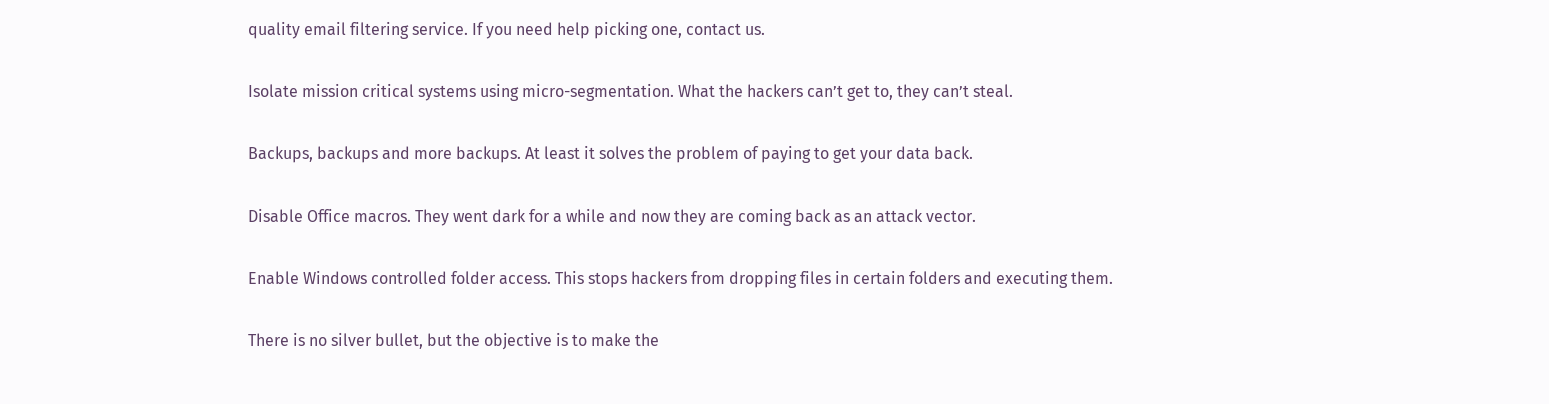quality email filtering service. If you need help picking one, contact us.

Isolate mission critical systems using micro-segmentation. What the hackers can’t get to, they can’t steal.

Backups, backups and more backups. At least it solves the problem of paying to get your data back.

Disable Office macros. They went dark for a while and now they are coming back as an attack vector.

Enable Windows controlled folder access. This stops hackers from dropping files in certain folders and executing them.

There is no silver bullet, but the objective is to make the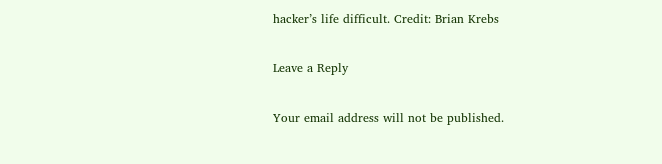hacker’s life difficult. Credit: Brian Krebs

Leave a Reply

Your email address will not be published.